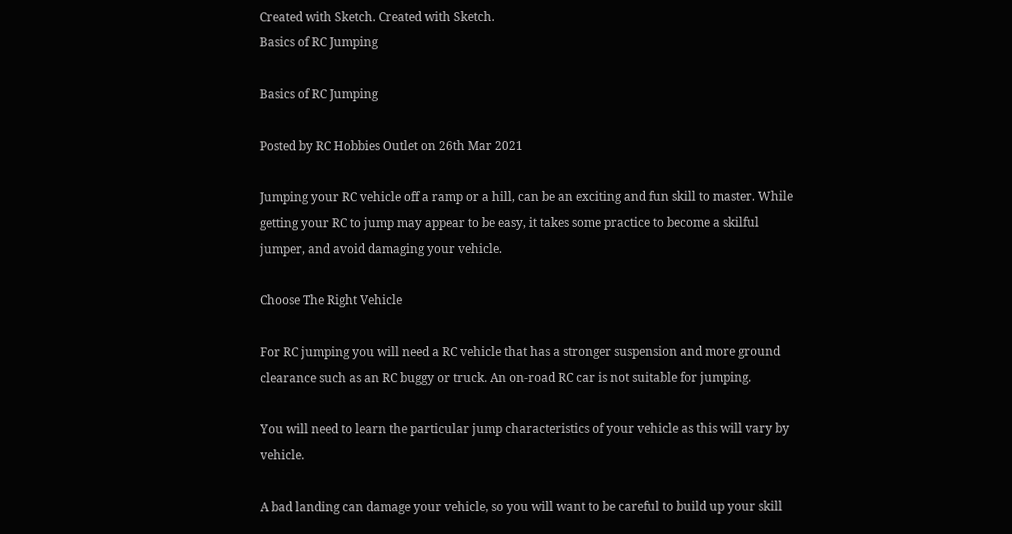Created with Sketch. Created with Sketch.
Basics of RC Jumping

Basics of RC Jumping

Posted by RC Hobbies Outlet on 26th Mar 2021

Jumping your RC vehicle off a ramp or a hill, can be an exciting and fun skill to master. While getting your RC to jump may appear to be easy, it takes some practice to become a skilful jumper, and avoid damaging your vehicle.

Choose The Right Vehicle

For RC jumping you will need a RC vehicle that has a stronger suspension and more ground clearance such as an RC buggy or truck. An on-road RC car is not suitable for jumping.

You will need to learn the particular jump characteristics of your vehicle as this will vary by vehicle.

A bad landing can damage your vehicle, so you will want to be careful to build up your skill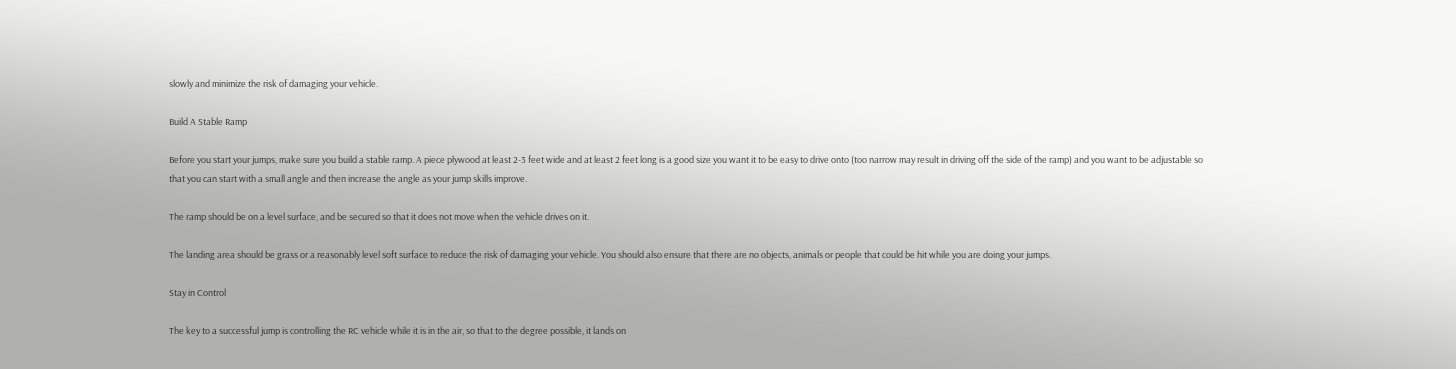slowly and minimize the risk of damaging your vehicle.

Build A Stable Ramp

Before you start your jumps, make sure you build a stable ramp. A piece plywood at least 2-3 feet wide and at least 2 feet long is a good size you want it to be easy to drive onto (too narrow may result in driving off the side of the ramp) and you want to be adjustable so that you can start with a small angle and then increase the angle as your jump skills improve.

The ramp should be on a level surface, and be secured so that it does not move when the vehicle drives on it.

The landing area should be grass or a reasonably level soft surface to reduce the risk of damaging your vehicle. You should also ensure that there are no objects, animals or people that could be hit while you are doing your jumps.

Stay in Control

The key to a successful jump is controlling the RC vehicle while it is in the air, so that to the degree possible, it lands on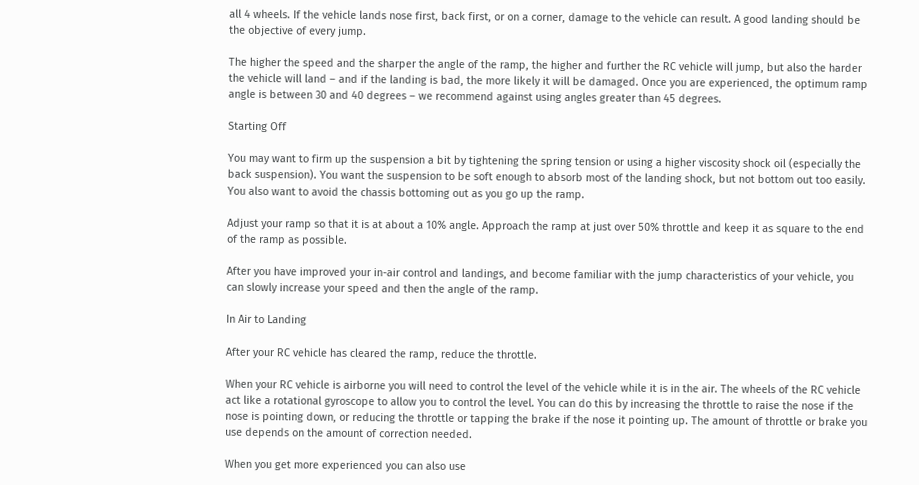all 4 wheels. If the vehicle lands nose first, back first, or on a corner, damage to the vehicle can result. A good landing should be the objective of every jump.

The higher the speed and the sharper the angle of the ramp, the higher and further the RC vehicle will jump, but also the harder the vehicle will land – and if the landing is bad, the more likely it will be damaged. Once you are experienced, the optimum ramp angle is between 30 and 40 degrees – we recommend against using angles greater than 45 degrees.

Starting Off

You may want to firm up the suspension a bit by tightening the spring tension or using a higher viscosity shock oil (especially the back suspension). You want the suspension to be soft enough to absorb most of the landing shock, but not bottom out too easily. You also want to avoid the chassis bottoming out as you go up the ramp.

Adjust your ramp so that it is at about a 10% angle. Approach the ramp at just over 50% throttle and keep it as square to the end of the ramp as possible.

After you have improved your in-air control and landings, and become familiar with the jump characteristics of your vehicle, you can slowly increase your speed and then the angle of the ramp.

In Air to Landing

After your RC vehicle has cleared the ramp, reduce the throttle.

When your RC vehicle is airborne you will need to control the level of the vehicle while it is in the air. The wheels of the RC vehicle act like a rotational gyroscope to allow you to control the level. You can do this by increasing the throttle to raise the nose if the nose is pointing down, or reducing the throttle or tapping the brake if the nose it pointing up. The amount of throttle or brake you use depends on the amount of correction needed.

When you get more experienced you can also use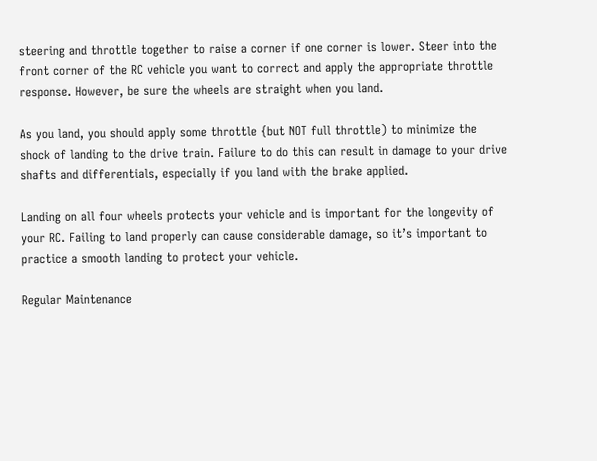steering and throttle together to raise a corner if one corner is lower. Steer into the front corner of the RC vehicle you want to correct and apply the appropriate throttle response. However, be sure the wheels are straight when you land.

As you land, you should apply some throttle {but NOT full throttle) to minimize the shock of landing to the drive train. Failure to do this can result in damage to your drive shafts and differentials, especially if you land with the brake applied.

Landing on all four wheels protects your vehicle and is important for the longevity of your RC. Failing to land properly can cause considerable damage, so it’s important to practice a smooth landing to protect your vehicle.

Regular Maintenance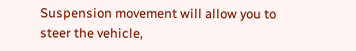Suspension movement will allow you to steer the vehicle,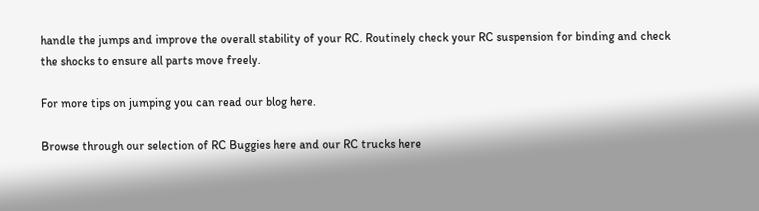handle the jumps and improve the overall stability of your RC. Routinely check your RC suspension for binding and check the shocks to ensure all parts move freely.

For more tips on jumping you can read our blog here.

Browse through our selection of RC Buggies here and our RC trucks here